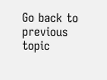Go back to previous topic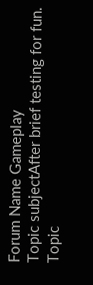Forum Name Gameplay
Topic subjectAfter brief testing for fun.
Topic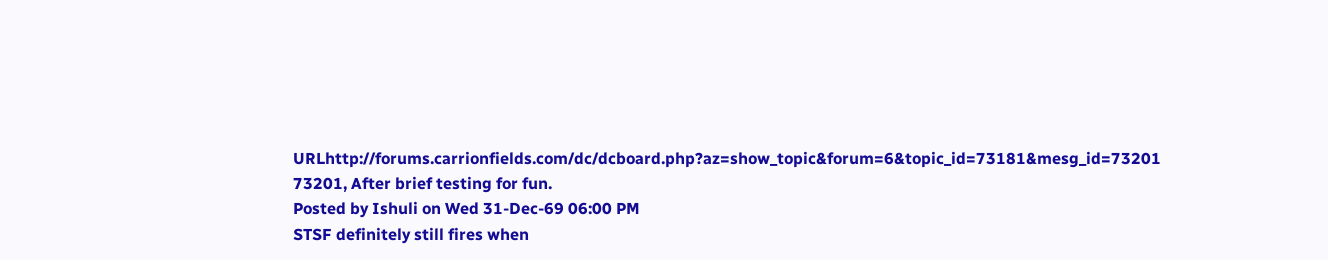URLhttp://forums.carrionfields.com/dc/dcboard.php?az=show_topic&forum=6&topic_id=73181&mesg_id=73201
73201, After brief testing for fun.
Posted by Ishuli on Wed 31-Dec-69 06:00 PM
STSF definitely still fires when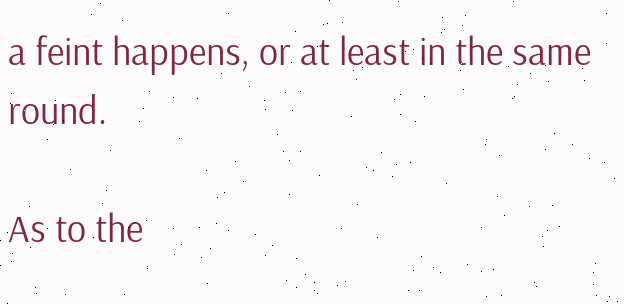a feint happens, or at least in the same round.

As to the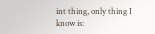int thing, only thing I know is: